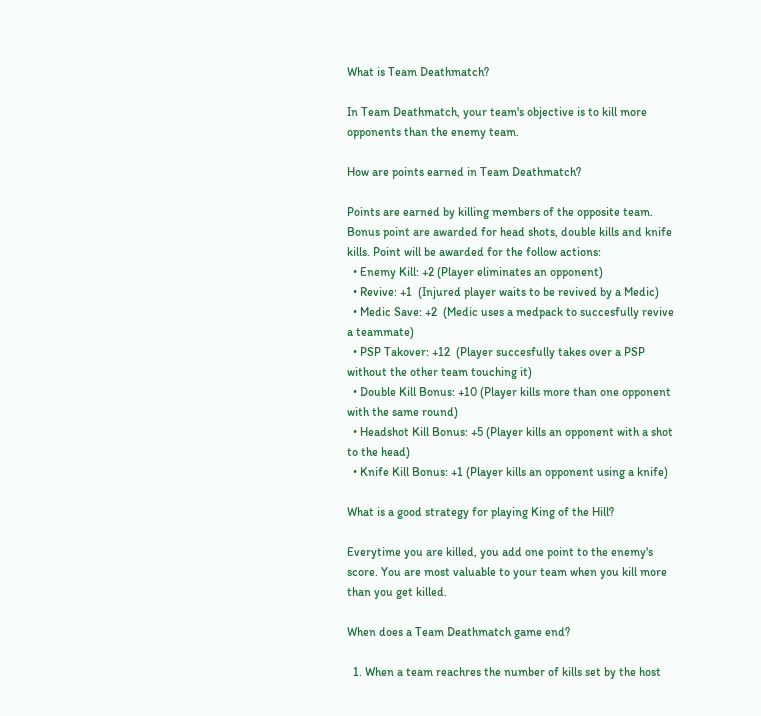What is Team Deathmatch?

In Team Deathmatch, your team's objective is to kill more opponents than the enemy team.

How are points earned in Team Deathmatch?

Points are earned by killing members of the opposite team. Bonus point are awarded for head shots, double kills and knife kills. Point will be awarded for the follow actions:
  • Enemy Kill: +2 (Player eliminates an opponent)
  • Revive: +1  (Injured player waits to be revived by a Medic)
  • Medic Save: +2  (Medic uses a medpack to succesfully revive a teammate)
  • PSP Takover: +12  (Player succesfully takes over a PSP without the other team touching it)
  • Double Kill Bonus: +10 (Player kills more than one opponent with the same round)
  • Headshot Kill Bonus: +5 (Player kills an opponent with a shot to the head)
  • Knife Kill Bonus: +1 (Player kills an opponent using a knife)

What is a good strategy for playing King of the Hill?

Everytime you are killed, you add one point to the enemy's score. You are most valuable to your team when you kill more than you get killed.

When does a Team Deathmatch game end?

  1. When a team reachres the number of kills set by the host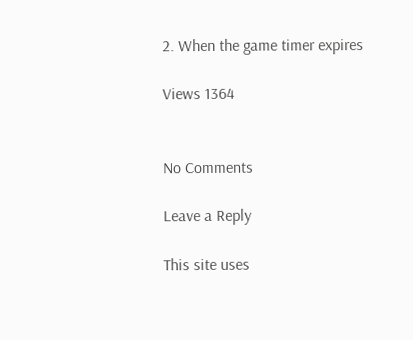2. When the game timer expires

Views 1364


No Comments

Leave a Reply

This site uses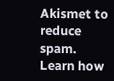Akismet to reduce spam. Learn how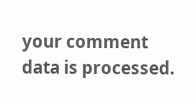your comment data is processed.